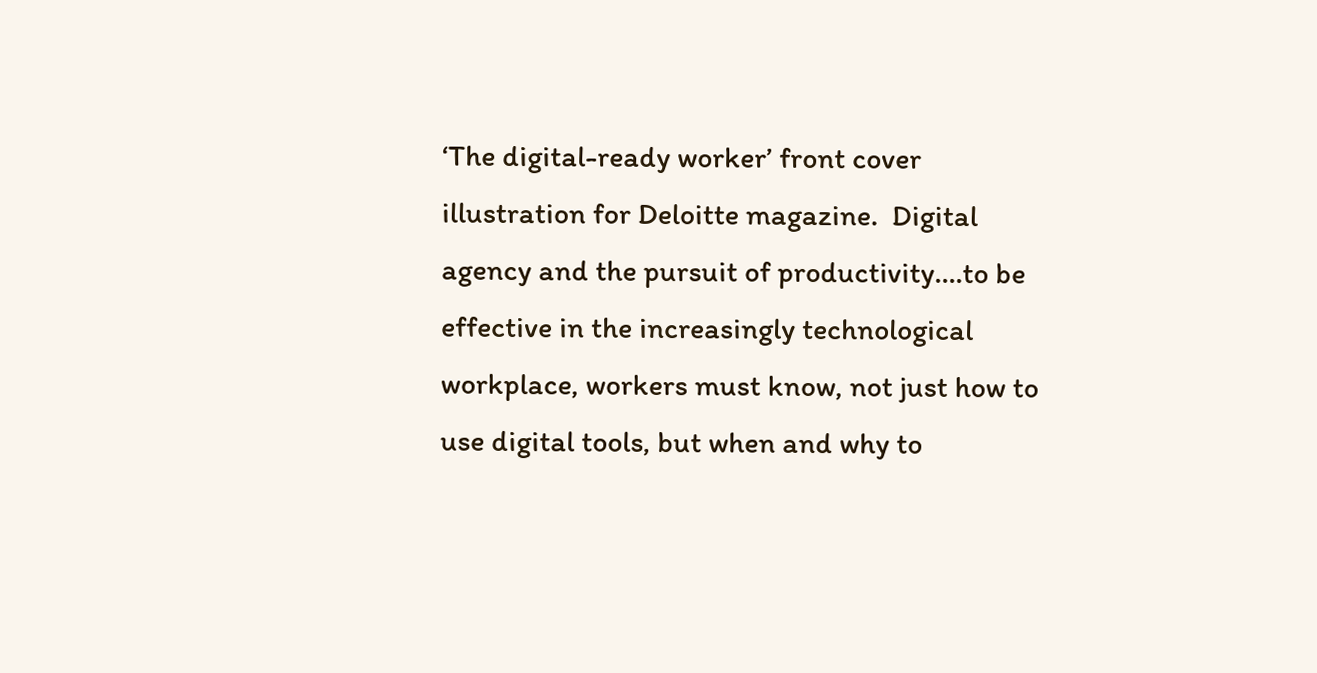‘The digital-ready worker’ front cover illustration for Deloitte magazine.  Digital agency and the pursuit of productivity….to be effective in the increasingly technological workplace, workers must know, not just how to use digital tools, but when and why to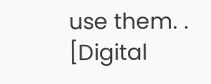use them. .
[Digital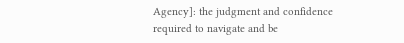Agency]: the judgment and confidence required to navigate and be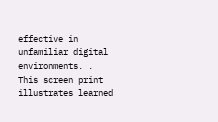effective in unfamiliar digital environments. .
This screen print illustrates learned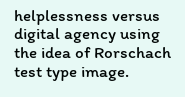helplessness versus digital agency using the idea of Rorschach test type image.